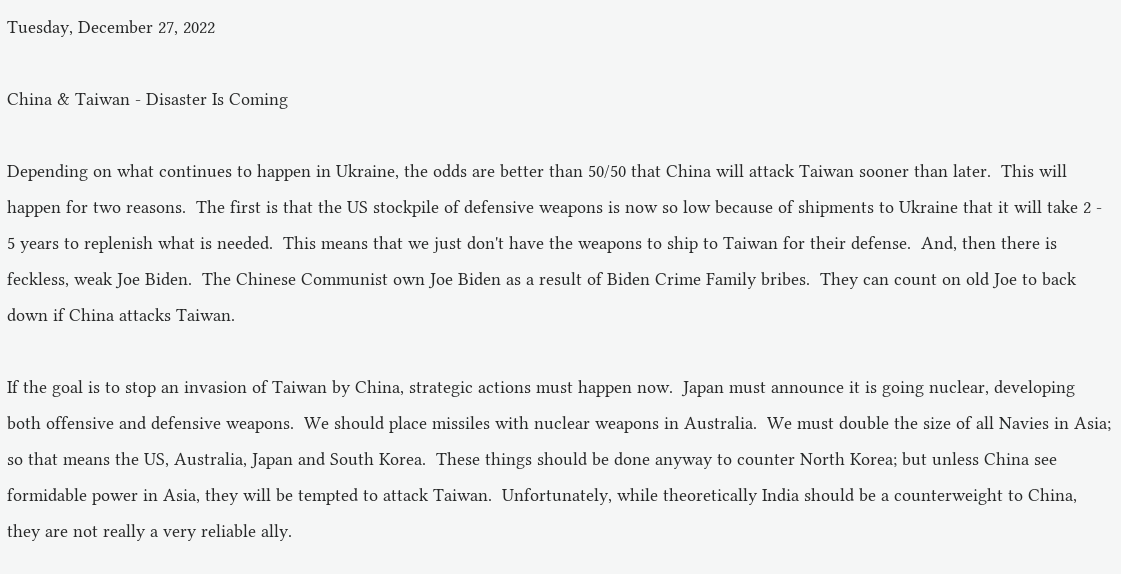Tuesday, December 27, 2022

China & Taiwan - Disaster Is Coming

Depending on what continues to happen in Ukraine, the odds are better than 50/50 that China will attack Taiwan sooner than later.  This will happen for two reasons.  The first is that the US stockpile of defensive weapons is now so low because of shipments to Ukraine that it will take 2 - 5 years to replenish what is needed.  This means that we just don't have the weapons to ship to Taiwan for their defense.  And, then there is feckless, weak Joe Biden.  The Chinese Communist own Joe Biden as a result of Biden Crime Family bribes.  They can count on old Joe to back down if China attacks Taiwan.

If the goal is to stop an invasion of Taiwan by China, strategic actions must happen now.  Japan must announce it is going nuclear, developing both offensive and defensive weapons.  We should place missiles with nuclear weapons in Australia.  We must double the size of all Navies in Asia; so that means the US, Australia, Japan and South Korea.  These things should be done anyway to counter North Korea; but unless China see formidable power in Asia, they will be tempted to attack Taiwan.  Unfortunately, while theoretically India should be a counterweight to China, they are not really a very reliable ally.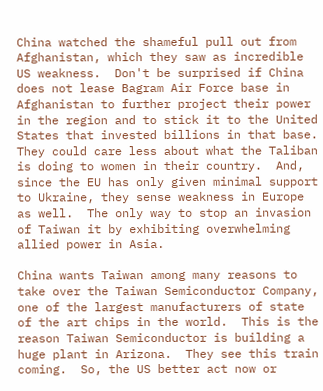China watched the shameful pull out from Afghanistan, which they saw as incredible US weakness.  Don't be surprised if China does not lease Bagram Air Force base in Afghanistan to further project their power in the region and to stick it to the United States that invested billions in that base.  They could care less about what the Taliban is doing to women in their country.  And, since the EU has only given minimal support to Ukraine, they sense weakness in Europe as well.  The only way to stop an invasion of Taiwan it by exhibiting overwhelming allied power in Asia.

China wants Taiwan among many reasons to take over the Taiwan Semiconductor Company, one of the largest manufacturers of state of the art chips in the world.  This is the reason Taiwan Semiconductor is building a huge plant in Arizona.  They see this train coming.  So, the US better act now or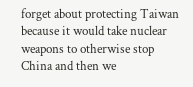forget about protecting Taiwan because it would take nuclear weapons to otherwise stop China and then we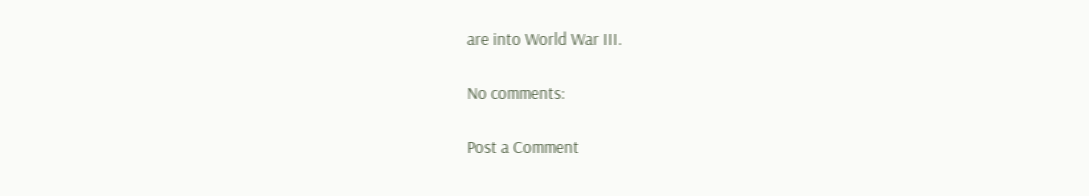are into World War III.

No comments:

Post a Comment